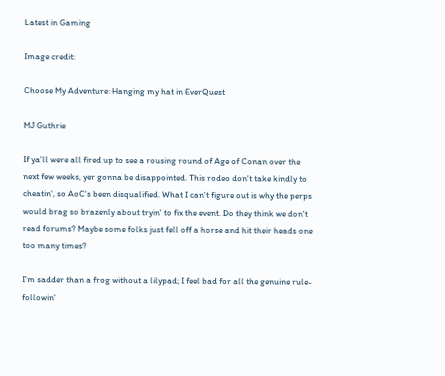Latest in Gaming

Image credit:

Choose My Adventure: Hanging my hat in EverQuest

MJ Guthrie

If ya'll were all fired up to see a rousing round of Age of Conan over the next few weeks, yer gonna be disappointed. This rodeo don't take kindly to cheatin', so AoC's been disqualified. What I can't figure out is why the perps would brag so brazenly about tryin' to fix the event. Do they think we don't read forums? Maybe some folks just fell off a horse and hit their heads one too many times?

I'm sadder than a frog without a lilypad; I feel bad for all the genuine rule-followin'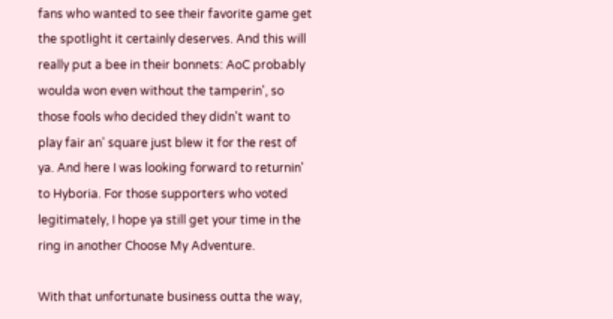fans who wanted to see their favorite game get the spotlight it certainly deserves. And this will really put a bee in their bonnets: AoC probably woulda won even without the tamperin', so those fools who decided they didn't want to play fair an' square just blew it for the rest of ya. And here I was looking forward to returnin' to Hyboria. For those supporters who voted legitimately, I hope ya still get your time in the ring in another Choose My Adventure.

With that unfortunate business outta the way,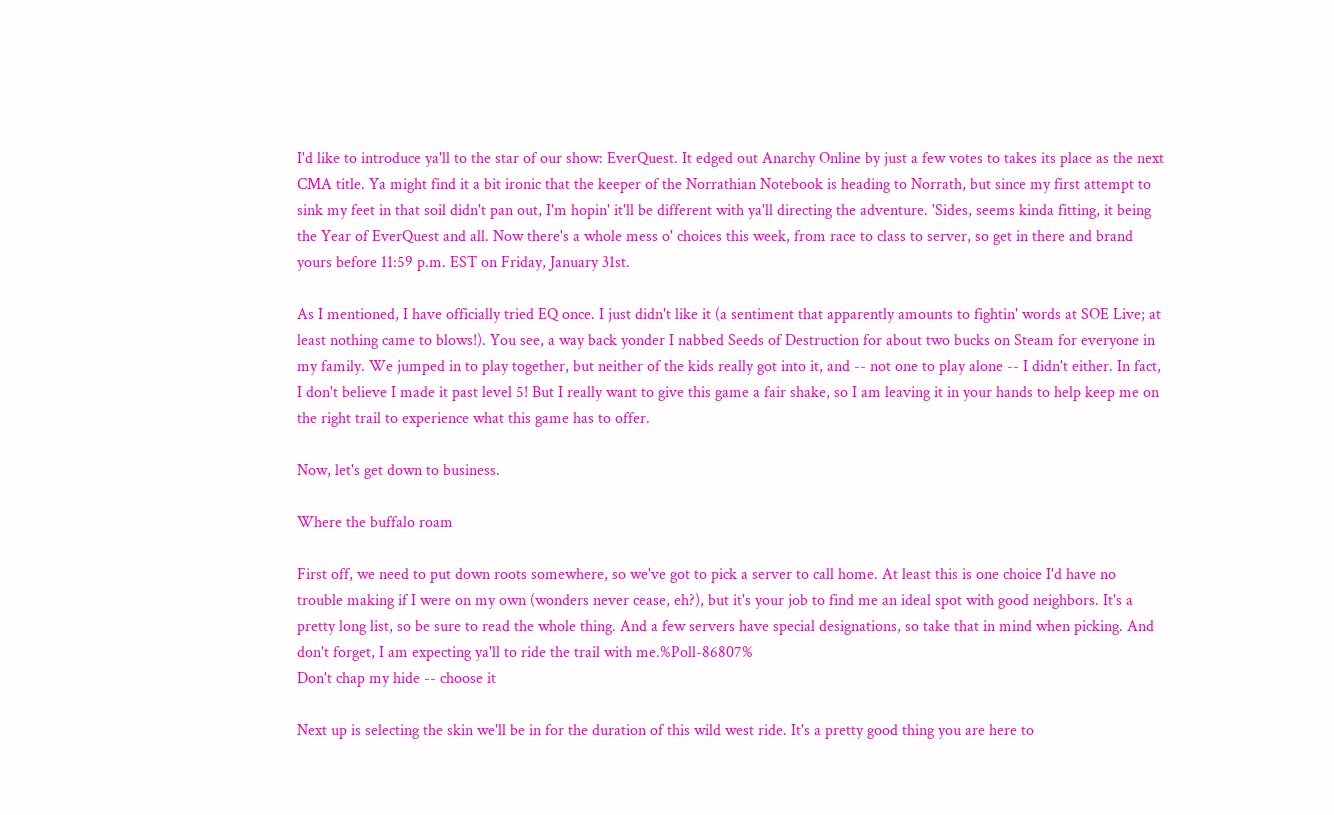I'd like to introduce ya'll to the star of our show: EverQuest. It edged out Anarchy Online by just a few votes to takes its place as the next CMA title. Ya might find it a bit ironic that the keeper of the Norrathian Notebook is heading to Norrath, but since my first attempt to sink my feet in that soil didn't pan out, I'm hopin' it'll be different with ya'll directing the adventure. 'Sides, seems kinda fitting, it being the Year of EverQuest and all. Now there's a whole mess o' choices this week, from race to class to server, so get in there and brand yours before 11:59 p.m. EST on Friday, January 31st.

As I mentioned, I have officially tried EQ once. I just didn't like it (a sentiment that apparently amounts to fightin' words at SOE Live; at least nothing came to blows!). You see, a way back yonder I nabbed Seeds of Destruction for about two bucks on Steam for everyone in my family. We jumped in to play together, but neither of the kids really got into it, and -- not one to play alone -- I didn't either. In fact, I don't believe I made it past level 5! But I really want to give this game a fair shake, so I am leaving it in your hands to help keep me on the right trail to experience what this game has to offer.

Now, let's get down to business.

Where the buffalo roam

First off, we need to put down roots somewhere, so we've got to pick a server to call home. At least this is one choice I'd have no trouble making if I were on my own (wonders never cease, eh?), but it's your job to find me an ideal spot with good neighbors. It's a pretty long list, so be sure to read the whole thing. And a few servers have special designations, so take that in mind when picking. And don't forget, I am expecting ya'll to ride the trail with me.%Poll-86807%
Don't chap my hide -- choose it

Next up is selecting the skin we'll be in for the duration of this wild west ride. It's a pretty good thing you are here to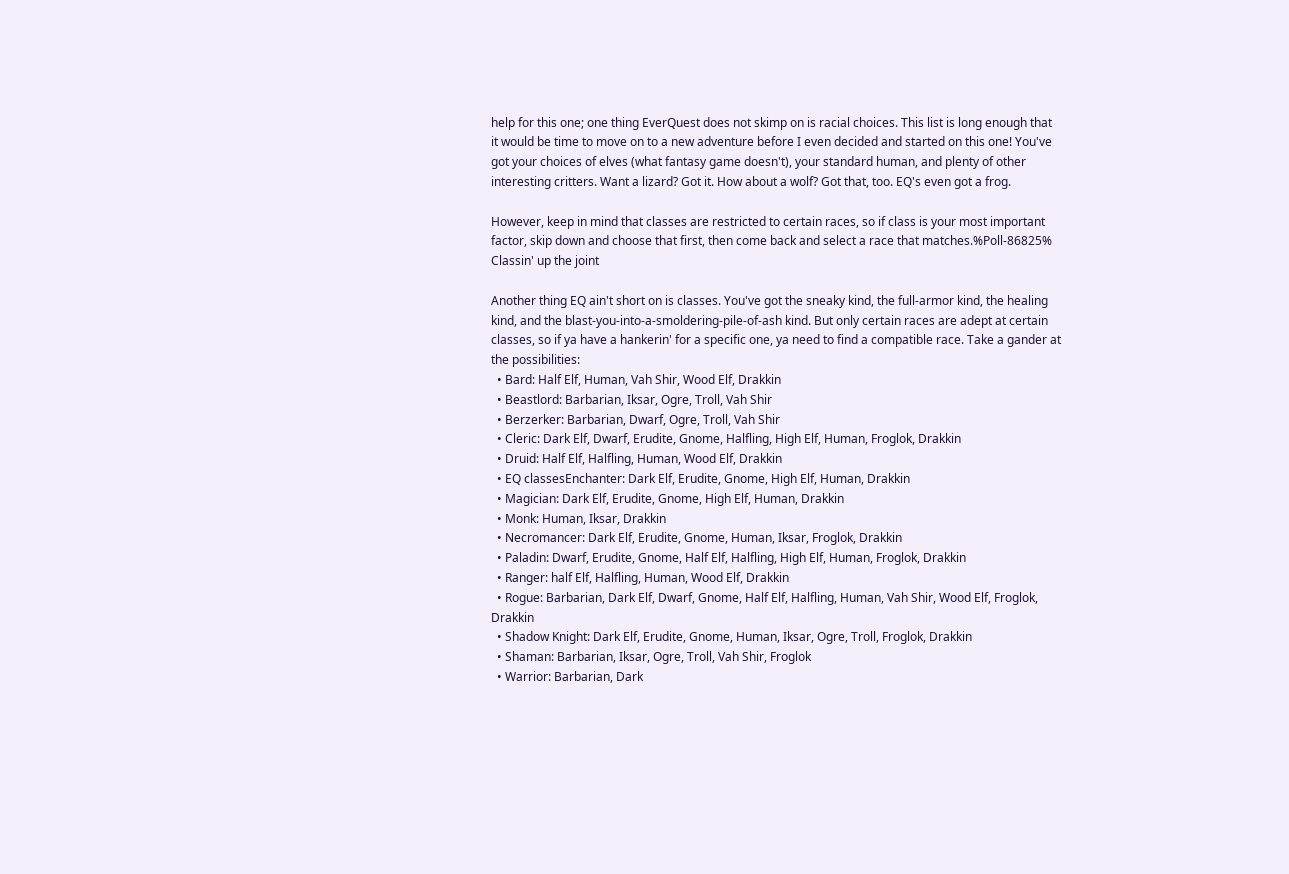help for this one; one thing EverQuest does not skimp on is racial choices. This list is long enough that it would be time to move on to a new adventure before I even decided and started on this one! You've got your choices of elves (what fantasy game doesn't), your standard human, and plenty of other interesting critters. Want a lizard? Got it. How about a wolf? Got that, too. EQ's even got a frog.

However, keep in mind that classes are restricted to certain races, so if class is your most important factor, skip down and choose that first, then come back and select a race that matches.%Poll-86825%
Classin' up the joint

Another thing EQ ain't short on is classes. You've got the sneaky kind, the full-armor kind, the healing kind, and the blast-you-into-a-smoldering-pile-of-ash kind. But only certain races are adept at certain classes, so if ya have a hankerin' for a specific one, ya need to find a compatible race. Take a gander at the possibilities:
  • Bard: Half Elf, Human, Vah Shir, Wood Elf, Drakkin
  • Beastlord: Barbarian, Iksar, Ogre, Troll, Vah Shir
  • Berzerker: Barbarian, Dwarf, Ogre, Troll, Vah Shir
  • Cleric: Dark Elf, Dwarf, Erudite, Gnome, Halfling, High Elf, Human, Froglok, Drakkin
  • Druid: Half Elf, Halfling, Human, Wood Elf, Drakkin
  • EQ classesEnchanter: Dark Elf, Erudite, Gnome, High Elf, Human, Drakkin
  • Magician: Dark Elf, Erudite, Gnome, High Elf, Human, Drakkin
  • Monk: Human, Iksar, Drakkin
  • Necromancer: Dark Elf, Erudite, Gnome, Human, Iksar, Froglok, Drakkin
  • Paladin: Dwarf, Erudite, Gnome, Half Elf, Halfling, High Elf, Human, Froglok, Drakkin
  • Ranger: half Elf, Halfling, Human, Wood Elf, Drakkin
  • Rogue: Barbarian, Dark Elf, Dwarf, Gnome, Half Elf, Halfling, Human, Vah Shir, Wood Elf, Froglok, Drakkin
  • Shadow Knight: Dark Elf, Erudite, Gnome, Human, Iksar, Ogre, Troll, Froglok, Drakkin
  • Shaman: Barbarian, Iksar, Ogre, Troll, Vah Shir, Froglok
  • Warrior: Barbarian, Dark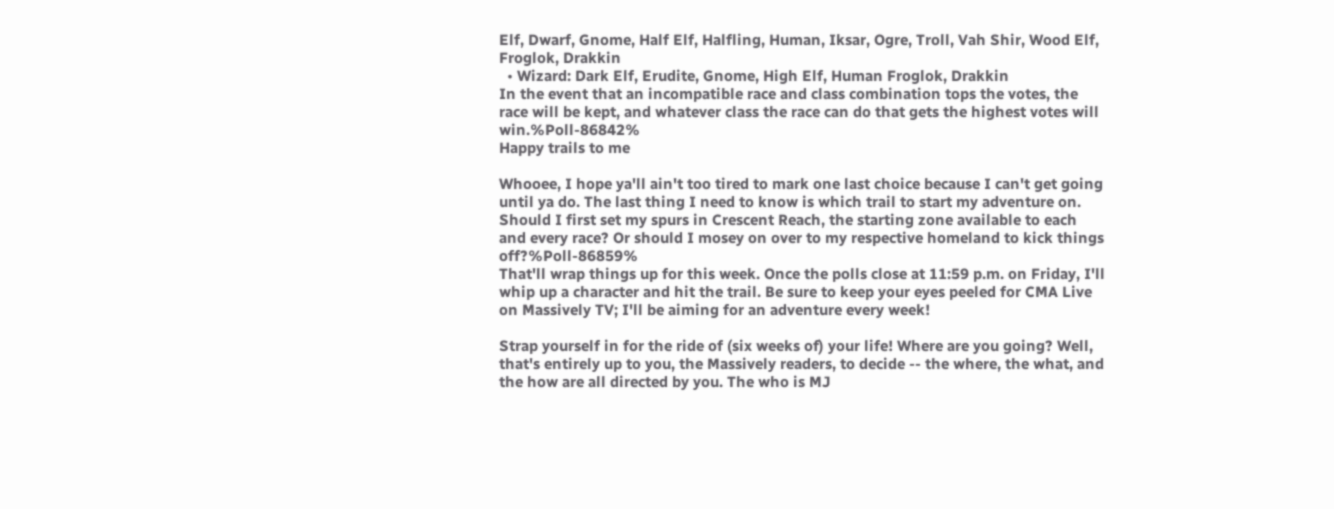Elf, Dwarf, Gnome, Half Elf, Halfling, Human, Iksar, Ogre, Troll, Vah Shir, Wood Elf, Froglok, Drakkin
  • Wizard: Dark Elf, Erudite, Gnome, High Elf, Human Froglok, Drakkin
In the event that an incompatible race and class combination tops the votes, the race will be kept, and whatever class the race can do that gets the highest votes will win.%Poll-86842%
Happy trails to me

Whooee, I hope ya'll ain't too tired to mark one last choice because I can't get going until ya do. The last thing I need to know is which trail to start my adventure on. Should I first set my spurs in Crescent Reach, the starting zone available to each and every race? Or should I mosey on over to my respective homeland to kick things off?%Poll-86859%
That'll wrap things up for this week. Once the polls close at 11:59 p.m. on Friday, I'll whip up a character and hit the trail. Be sure to keep your eyes peeled for CMA Live on Massively TV; I'll be aiming for an adventure every week!

Strap yourself in for the ride of (six weeks of) your life! Where are you going? Well, that's entirely up to you, the Massively readers, to decide -- the where, the what, and the how are all directed by you. The who is MJ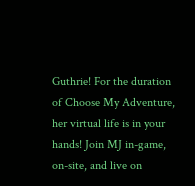Guthrie! For the duration of Choose My Adventure, her virtual life is in your hands! Join MJ in-game, on-site, and live on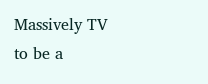Massively TV to be a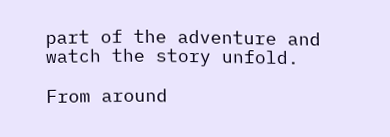part of the adventure and watch the story unfold.

From around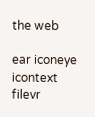the web

ear iconeye icontext filevr